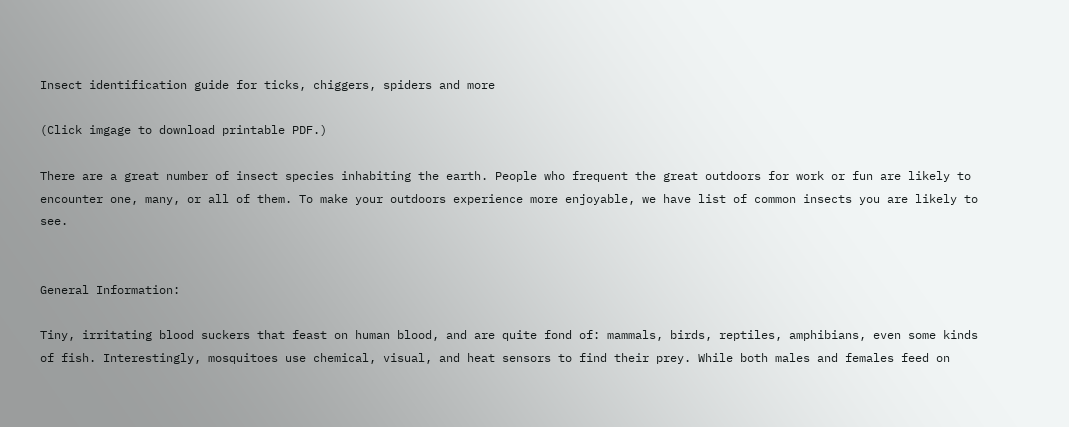Insect identification guide for ticks, chiggers, spiders and more

(Click imgage to download printable PDF.)

There are a great number of insect species inhabiting the earth. People who frequent the great outdoors for work or fun are likely to encounter one, many, or all of them. To make your outdoors experience more enjoyable, we have list of common insects you are likely to see.


General Information:

Tiny, irritating blood suckers that feast on human blood, and are quite fond of: mammals, birds, reptiles, amphibians, even some kinds of fish. Interestingly, mosquitoes use chemical, visual, and heat sensors to find their prey. While both males and females feed on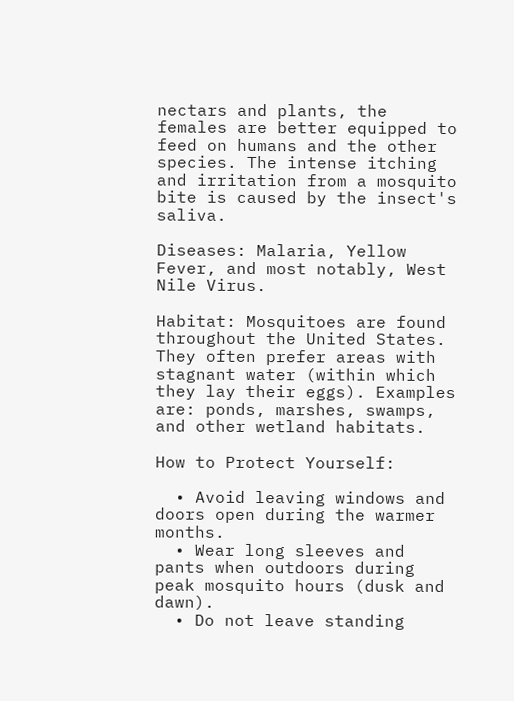nectars and plants, the females are better equipped to feed on humans and the other species. The intense itching and irritation from a mosquito bite is caused by the insect's saliva.

Diseases: Malaria, Yellow Fever, and most notably, West Nile Virus.

Habitat: Mosquitoes are found throughout the United States. They often prefer areas with stagnant water (within which they lay their eggs). Examples are: ponds, marshes, swamps, and other wetland habitats.

How to Protect Yourself:

  • Avoid leaving windows and doors open during the warmer months.
  • Wear long sleeves and pants when outdoors during peak mosquito hours (dusk and dawn).
  • Do not leave standing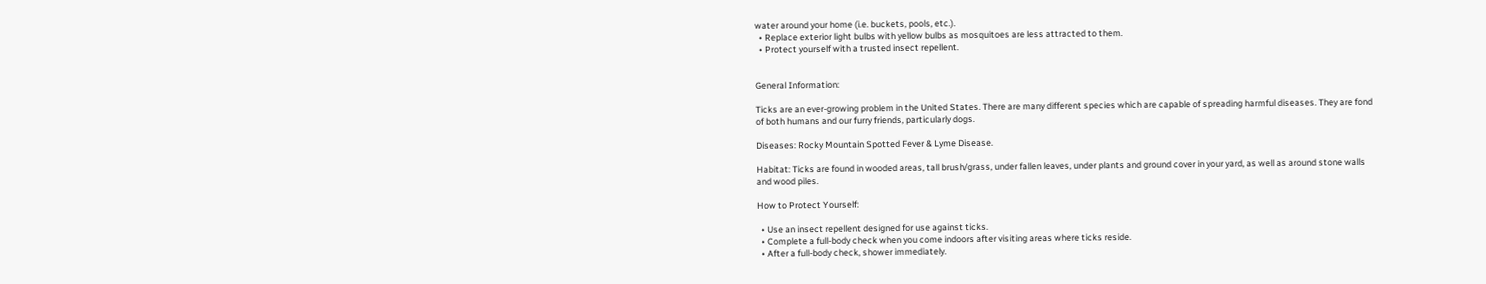water around your home (i.e. buckets, pools, etc.).
  • Replace exterior light bulbs with yellow bulbs as mosquitoes are less attracted to them.
  • Protect yourself with a trusted insect repellent.


General Information:

Ticks are an ever-growing problem in the United States. There are many different species which are capable of spreading harmful diseases. They are fond of both humans and our furry friends, particularly dogs.

Diseases: Rocky Mountain Spotted Fever & Lyme Disease.

Habitat: Ticks are found in wooded areas, tall brush/grass, under fallen leaves, under plants and ground cover in your yard, as well as around stone walls and wood piles.

How to Protect Yourself:

  • Use an insect repellent designed for use against ticks.
  • Complete a full-body check when you come indoors after visiting areas where ticks reside.
  • After a full-body check, shower immediately.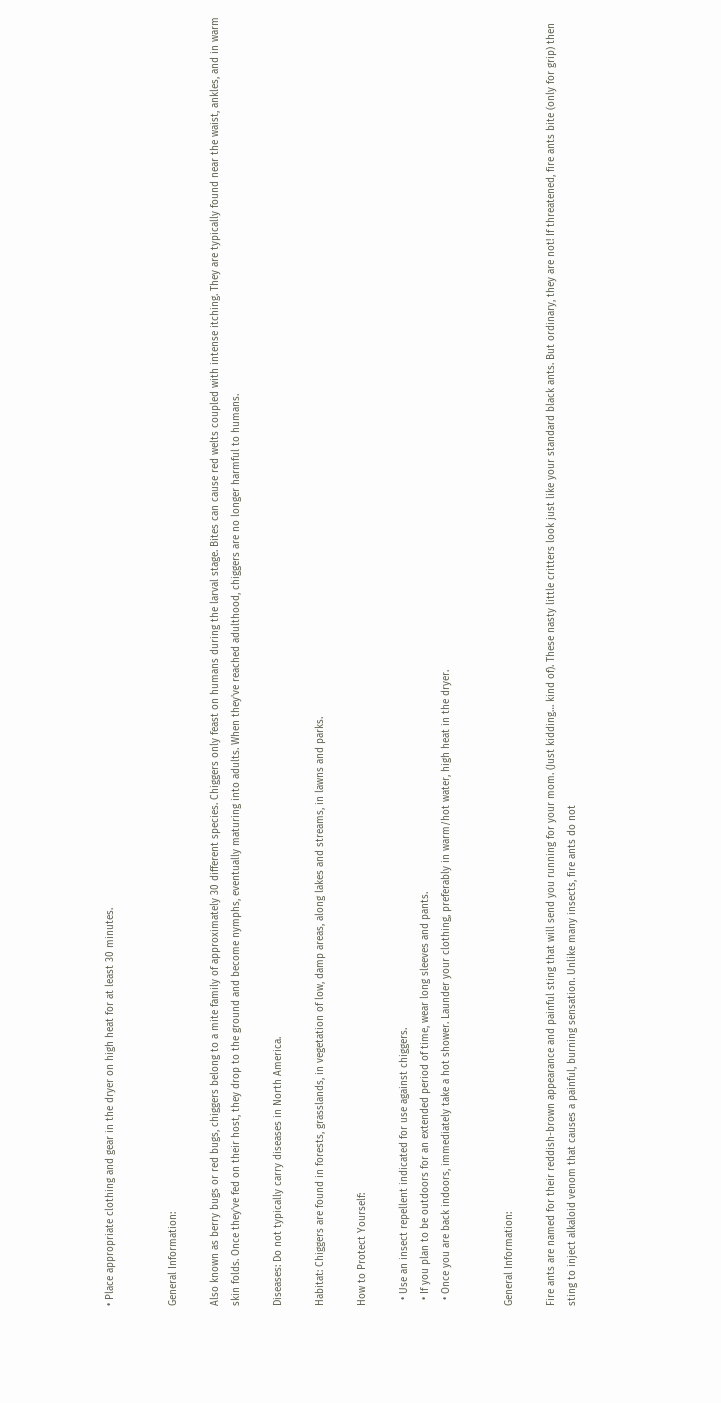• Place appropriate clothing and gear in the dryer on high heat for at least 30 minutes.


General Information:

Also known as berry bugs or red bugs, chiggers belong to a mite family of approximately 30 different species. Chiggers only feast on humans during the larval stage. Bites can cause red welts coupled with intense itching. They are typically found near the waist, ankles, and in warm skin folds. Once they've fed on their host, they drop to the ground and become nymphs, eventually maturing into adults. When they've reached adulthood, chiggers are no longer harmful to humans.

Diseases: Do not typically carry diseases in North America.

Habitat: Chiggers are found in forests, grasslands, in vegetation of low, damp areas, along lakes and streams, in lawns and parks.

How to Protect Yourself:

  • Use an insect repellent indicated for use against chiggers.
  • If you plan to be outdoors for an extended period of time, wear long sleeves and pants.
  • Once you are back indoors, immediately take a hot shower. Launder your clothing, preferably in warm/hot water, high heat in the dryer.


General Information:

Fire ants are named for their reddish-brown appearance and painful sting that will send you running for your mom. (Just kidding… kind of). These nasty little critters look just like your standard black ants. But ordinary, they are not! If threatened, fire ants bite (only for grip) then sting to inject alkaloid venom that causes a painful, burning sensation. Unlike many insects, fire ants do not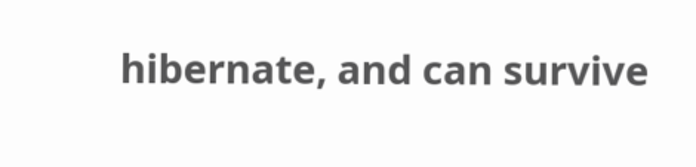hibernate, and can survive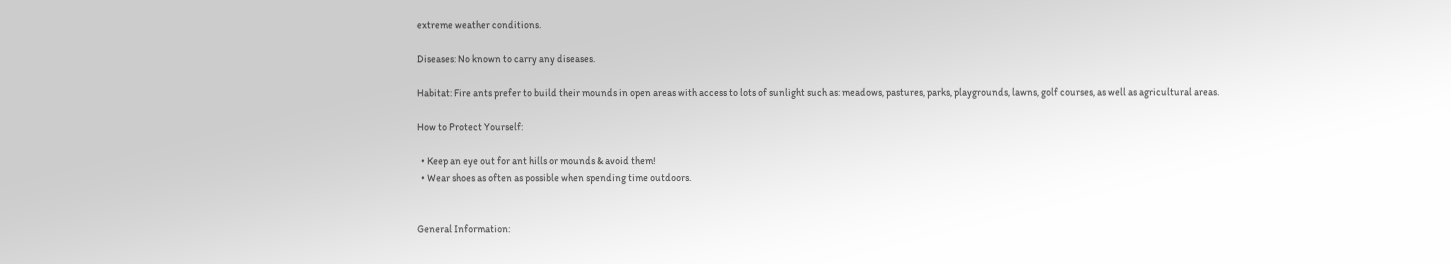extreme weather conditions.

Diseases: No known to carry any diseases.

Habitat: Fire ants prefer to build their mounds in open areas with access to lots of sunlight such as: meadows, pastures, parks, playgrounds, lawns, golf courses, as well as agricultural areas.

How to Protect Yourself:

  • Keep an eye out for ant hills or mounds & avoid them!
  • Wear shoes as often as possible when spending time outdoors.


General Information: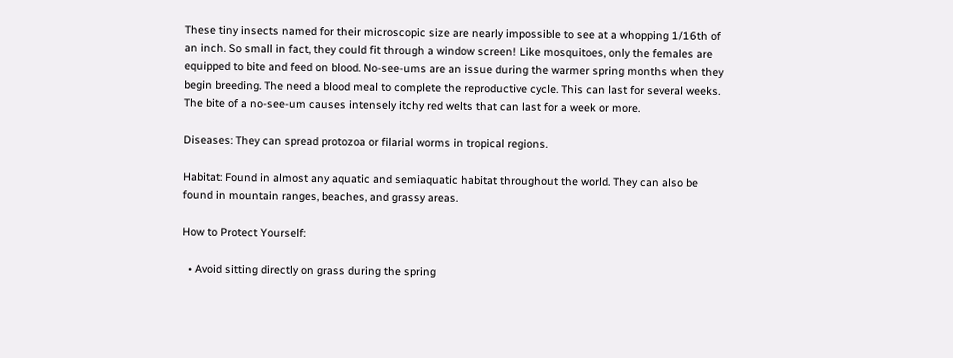These tiny insects named for their microscopic size are nearly impossible to see at a whopping 1/16th of an inch. So small in fact, they could fit through a window screen! Like mosquitoes, only the females are equipped to bite and feed on blood. No-see-ums are an issue during the warmer spring months when they begin breeding. The need a blood meal to complete the reproductive cycle. This can last for several weeks. The bite of a no-see-um causes intensely itchy red welts that can last for a week or more.

Diseases: They can spread protozoa or filarial worms in tropical regions.

Habitat: Found in almost any aquatic and semiaquatic habitat throughout the world. They can also be found in mountain ranges, beaches, and grassy areas.

How to Protect Yourself:

  • Avoid sitting directly on grass during the spring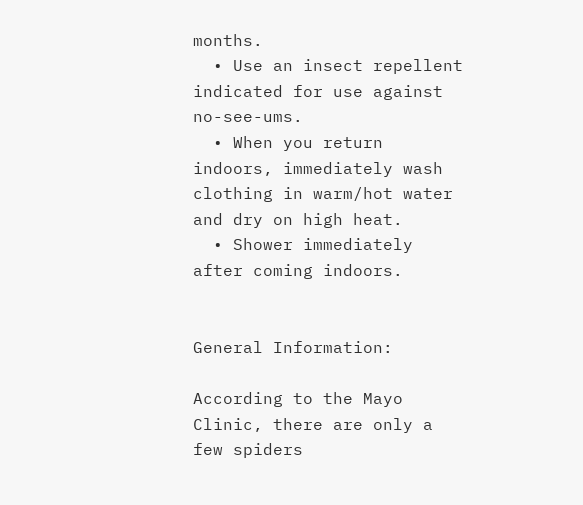months.
  • Use an insect repellent indicated for use against no-see-ums.
  • When you return indoors, immediately wash clothing in warm/hot water and dry on high heat.
  • Shower immediately after coming indoors.


General Information:

According to the Mayo Clinic, there are only a few spiders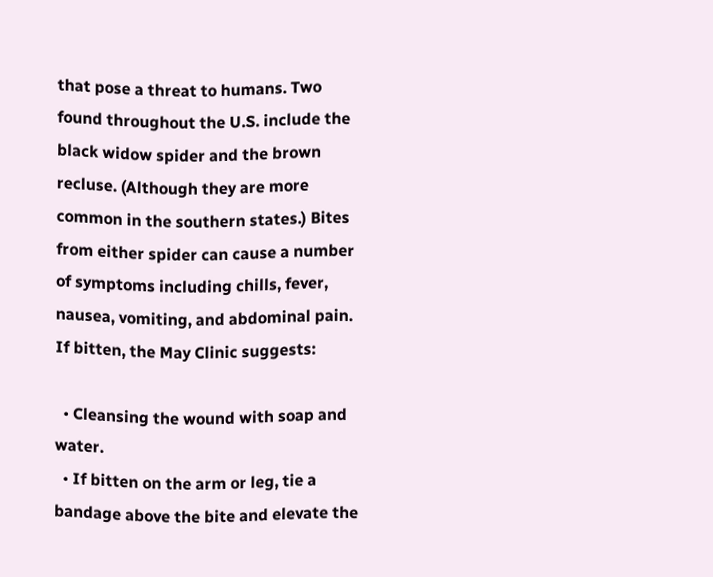that pose a threat to humans. Two found throughout the U.S. include the black widow spider and the brown recluse. (Although they are more common in the southern states.) Bites from either spider can cause a number of symptoms including chills, fever, nausea, vomiting, and abdominal pain. If bitten, the May Clinic suggests:

  • Cleansing the wound with soap and water.
  • If bitten on the arm or leg, tie a bandage above the bite and elevate the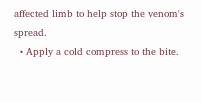affected limb to help stop the venom's spread.
  • Apply a cold compress to the bite.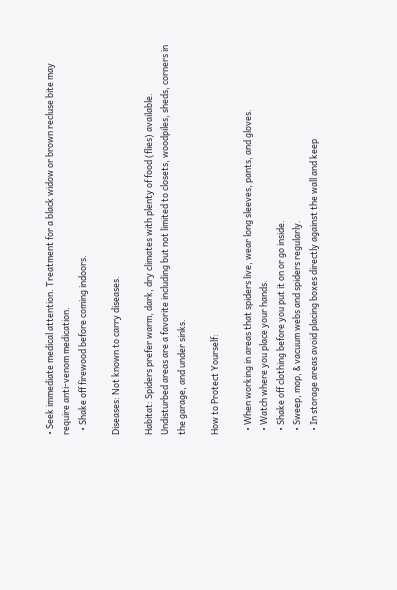• Seek immediate medical attention. Treatment for a black widow or brown recluse bite may require anti-venom medication.
  • Shake off firewood before coming indoors.

Diseases: Not known to carry diseases.

Habitat: Spiders prefer warm, dark, dry climates with plenty of food (flies) available. Undisturbed areas are a favorite including but not limited to closets, woodpiles, sheds, corners in the garage, and under sinks.

How to Protect Yourself:

  • When working in areas that spiders live, wear long sleeves, pants, and gloves.
  • Watch where you place your hands.
  • Shake off clothing before you put it on or go inside.
  • Sweep, mop, & vacuum webs and spiders regularly.
  • In storage areas avoid placing boxes directly against the wall and keep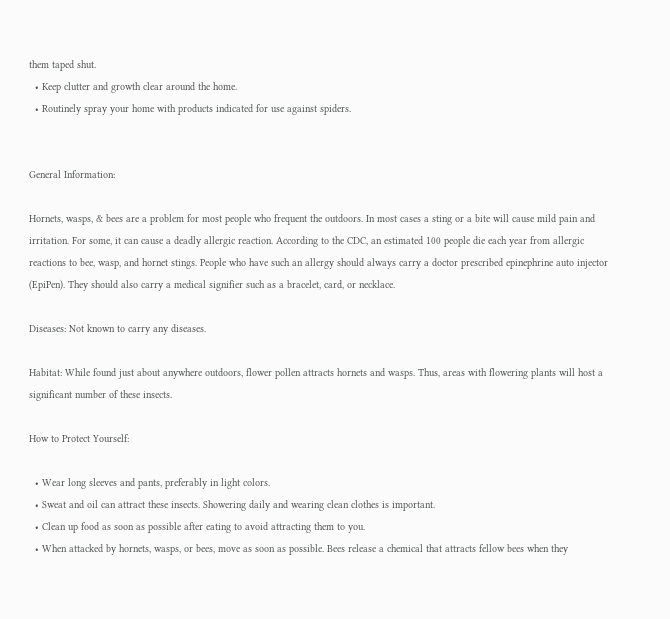them taped shut.
  • Keep clutter and growth clear around the home.
  • Routinely spray your home with products indicated for use against spiders.


General Information:

Hornets, wasps, & bees are a problem for most people who frequent the outdoors. In most cases a sting or a bite will cause mild pain and irritation. For some, it can cause a deadly allergic reaction. According to the CDC, an estimated 100 people die each year from allergic reactions to bee, wasp, and hornet stings. People who have such an allergy should always carry a doctor prescribed epinephrine auto injector (EpiPen). They should also carry a medical signifier such as a bracelet, card, or necklace.

Diseases: Not known to carry any diseases.

Habitat: While found just about anywhere outdoors, flower pollen attracts hornets and wasps. Thus, areas with flowering plants will host a significant number of these insects.

How to Protect Yourself:

  • Wear long sleeves and pants, preferably in light colors.
  • Sweat and oil can attract these insects. Showering daily and wearing clean clothes is important.
  • Clean up food as soon as possible after eating to avoid attracting them to you.
  • When attacked by hornets, wasps, or bees, move as soon as possible. Bees release a chemical that attracts fellow bees when they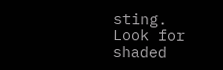sting. Look for shaded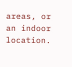areas, or an indoor location.